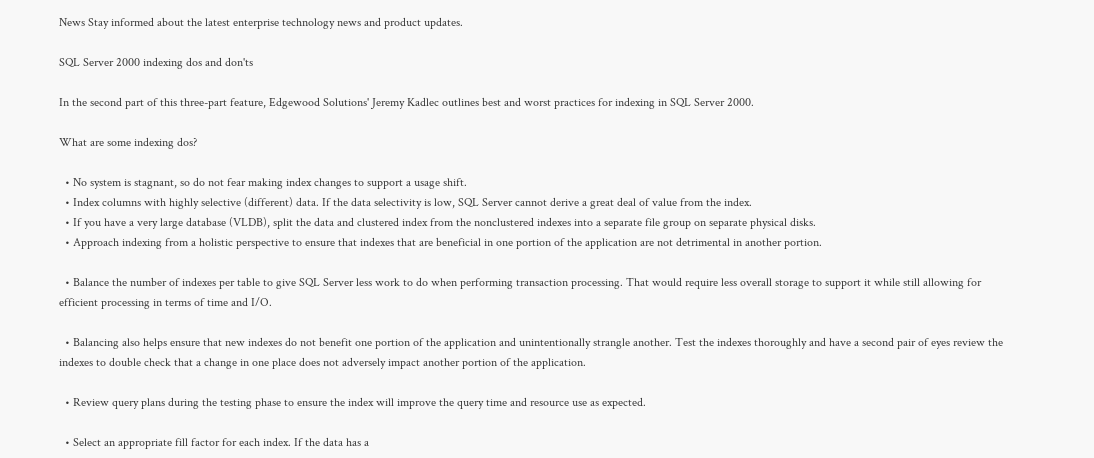News Stay informed about the latest enterprise technology news and product updates.

SQL Server 2000 indexing dos and don'ts

In the second part of this three-part feature, Edgewood Solutions' Jeremy Kadlec outlines best and worst practices for indexing in SQL Server 2000.

What are some indexing dos?

  • No system is stagnant, so do not fear making index changes to support a usage shift.
  • Index columns with highly selective (different) data. If the data selectivity is low, SQL Server cannot derive a great deal of value from the index.
  • If you have a very large database (VLDB), split the data and clustered index from the nonclustered indexes into a separate file group on separate physical disks.
  • Approach indexing from a holistic perspective to ensure that indexes that are beneficial in one portion of the application are not detrimental in another portion.

  • Balance the number of indexes per table to give SQL Server less work to do when performing transaction processing. That would require less overall storage to support it while still allowing for efficient processing in terms of time and I/O.

  • Balancing also helps ensure that new indexes do not benefit one portion of the application and unintentionally strangle another. Test the indexes thoroughly and have a second pair of eyes review the indexes to double check that a change in one place does not adversely impact another portion of the application.

  • Review query plans during the testing phase to ensure the index will improve the query time and resource use as expected.

  • Select an appropriate fill factor for each index. If the data has a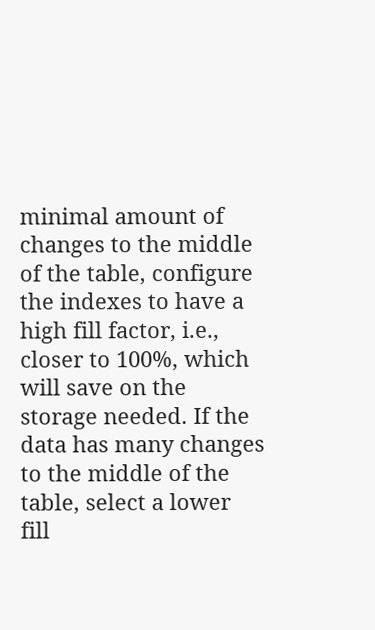minimal amount of changes to the middle of the table, configure the indexes to have a high fill factor, i.e., closer to 100%, which will save on the storage needed. If the data has many changes to the middle of the table, select a lower fill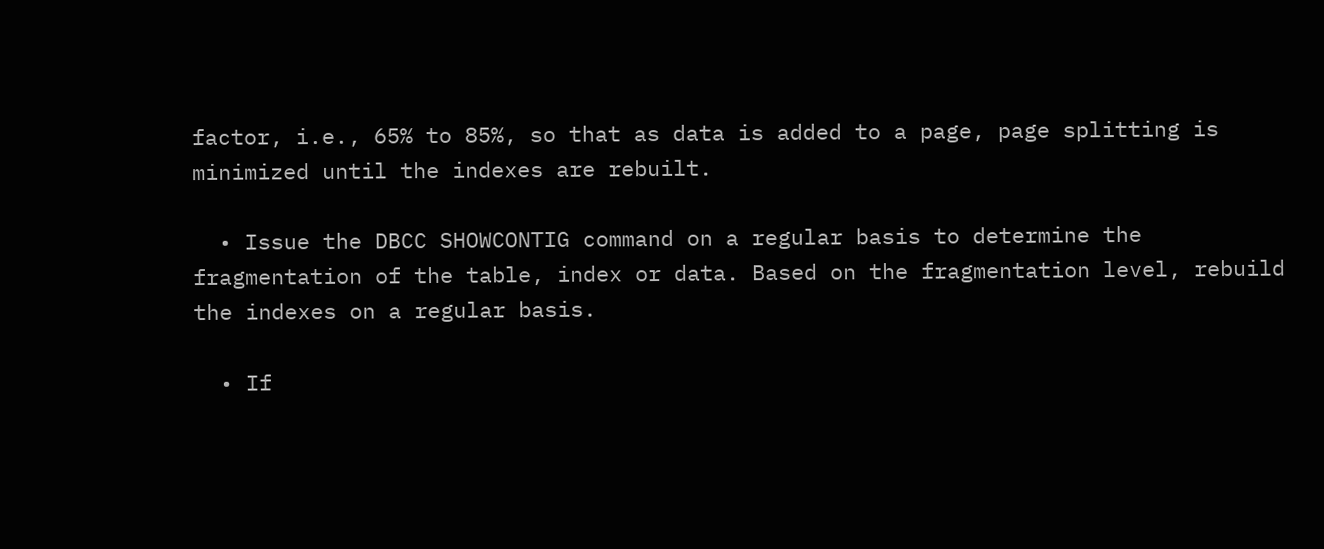factor, i.e., 65% to 85%, so that as data is added to a page, page splitting is minimized until the indexes are rebuilt.

  • Issue the DBCC SHOWCONTIG command on a regular basis to determine the fragmentation of the table, index or data. Based on the fragmentation level, rebuild the indexes on a regular basis.

  • If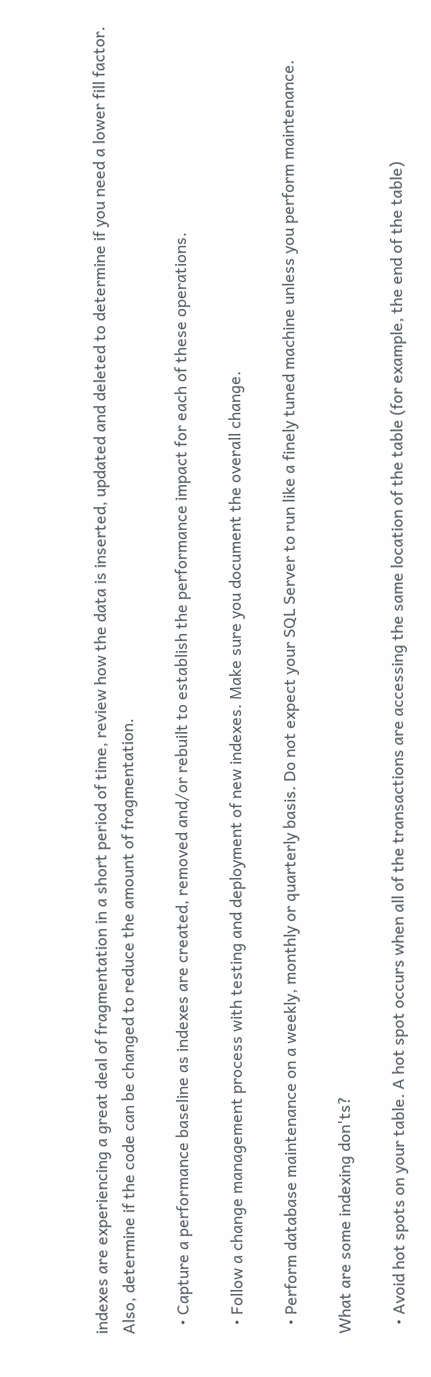indexes are experiencing a great deal of fragmentation in a short period of time, review how the data is inserted, updated and deleted to determine if you need a lower fill factor. Also, determine if the code can be changed to reduce the amount of fragmentation.

  • Capture a performance baseline as indexes are created, removed and/or rebuilt to establish the performance impact for each of these operations.

  • Follow a change management process with testing and deployment of new indexes. Make sure you document the overall change.

  • Perform database maintenance on a weekly, monthly or quarterly basis. Do not expect your SQL Server to run like a finely tuned machine unless you perform maintenance.

What are some indexing don'ts?

  • Avoid hot spots on your table. A hot spot occurs when all of the transactions are accessing the same location of the table (for example, the end of the table)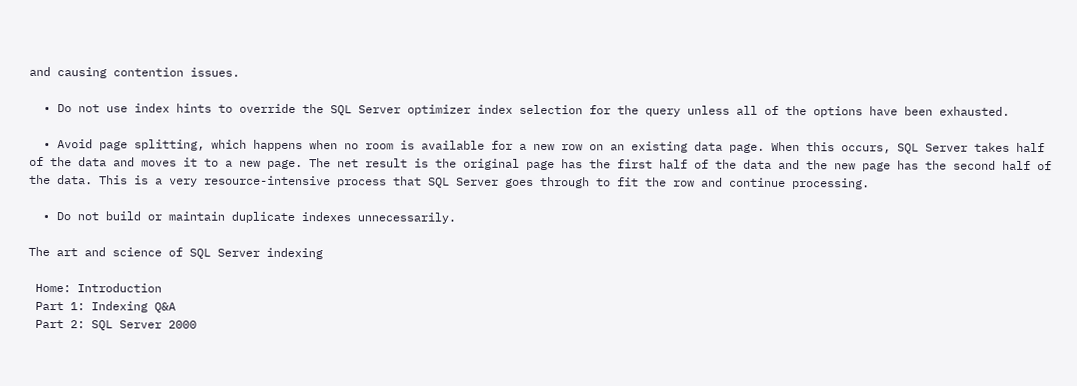and causing contention issues.

  • Do not use index hints to override the SQL Server optimizer index selection for the query unless all of the options have been exhausted.

  • Avoid page splitting, which happens when no room is available for a new row on an existing data page. When this occurs, SQL Server takes half of the data and moves it to a new page. The net result is the original page has the first half of the data and the new page has the second half of the data. This is a very resource-intensive process that SQL Server goes through to fit the row and continue processing.

  • Do not build or maintain duplicate indexes unnecessarily.

The art and science of SQL Server indexing

 Home: Introduction
 Part 1: Indexing Q&A
 Part 2: SQL Server 2000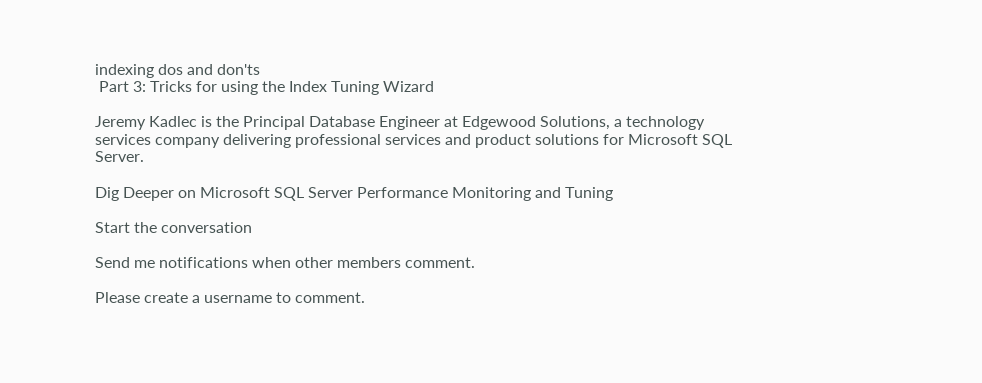indexing dos and don'ts
 Part 3: Tricks for using the Index Tuning Wizard

Jeremy Kadlec is the Principal Database Engineer at Edgewood Solutions, a technology services company delivering professional services and product solutions for Microsoft SQL Server.

Dig Deeper on Microsoft SQL Server Performance Monitoring and Tuning

Start the conversation

Send me notifications when other members comment.

Please create a username to comment.